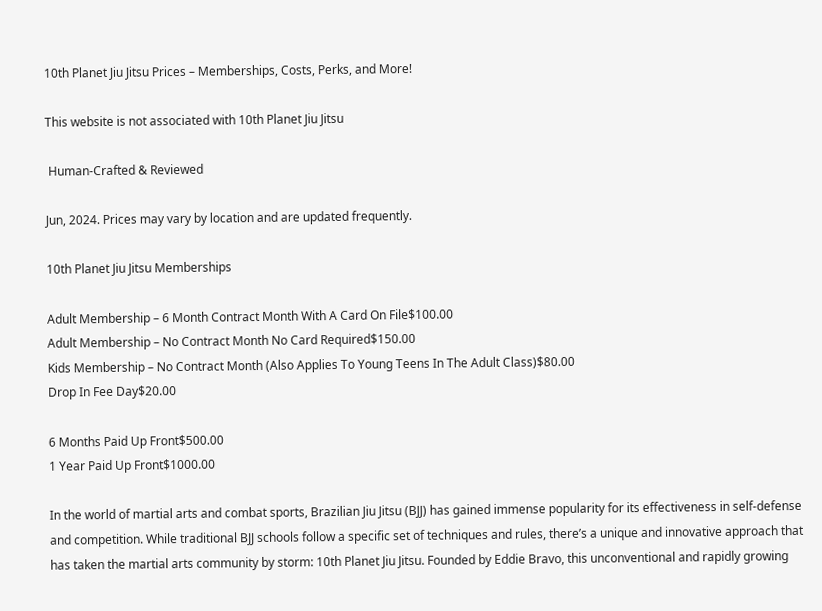10th Planet Jiu Jitsu Prices – Memberships, Costs, Perks, and More!

This website is not associated with 10th Planet Jiu Jitsu

 Human-Crafted & Reviewed

Jun, 2024. Prices may vary by location and are updated frequently.

10th Planet Jiu Jitsu Memberships

Adult Membership – 6 Month Contract Month With A Card On File$100.00
Adult Membership – No Contract Month No Card Required$150.00
Kids Membership – No Contract Month (Also Applies To Young Teens In The Adult Class)$80.00
Drop In Fee Day$20.00

6 Months Paid Up Front$500.00
1 Year Paid Up Front$1000.00

In the world of martial arts and combat sports, Brazilian Jiu Jitsu (BJJ) has gained immense popularity for its effectiveness in self-defense and competition. While traditional BJJ schools follow a specific set of techniques and rules, there’s a unique and innovative approach that has taken the martial arts community by storm: 10th Planet Jiu Jitsu. Founded by Eddie Bravo, this unconventional and rapidly growing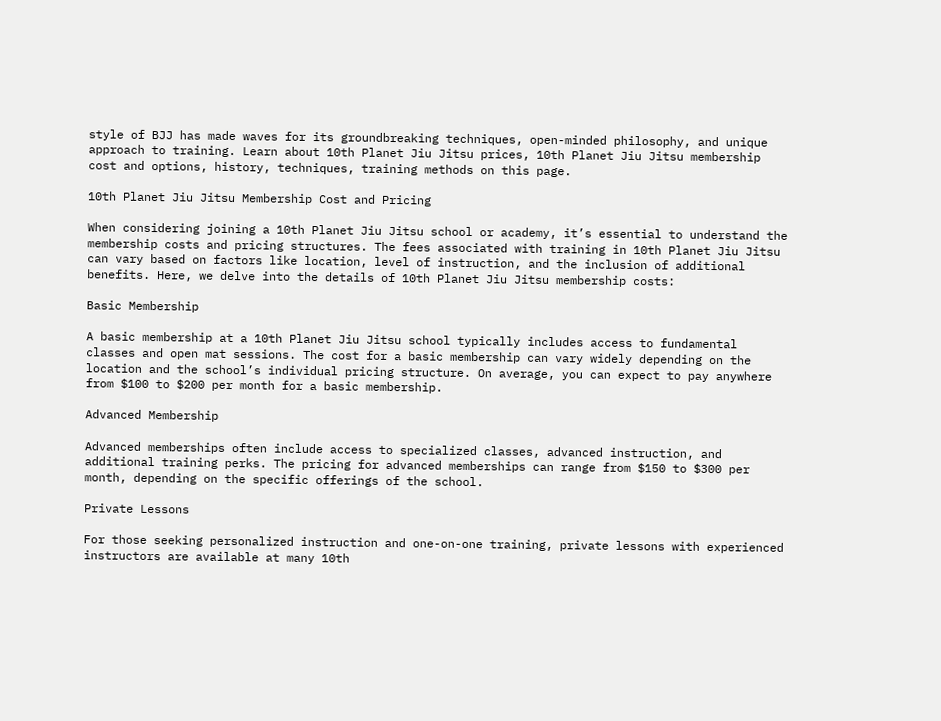style of BJJ has made waves for its groundbreaking techniques, open-minded philosophy, and unique approach to training. Learn about 10th Planet Jiu Jitsu prices, 10th Planet Jiu Jitsu membership cost and options, history, techniques, training methods on this page.

10th Planet Jiu Jitsu Membership Cost and Pricing

When considering joining a 10th Planet Jiu Jitsu school or academy, it’s essential to understand the membership costs and pricing structures. The fees associated with training in 10th Planet Jiu Jitsu can vary based on factors like location, level of instruction, and the inclusion of additional benefits. Here, we delve into the details of 10th Planet Jiu Jitsu membership costs:

Basic Membership

A basic membership at a 10th Planet Jiu Jitsu school typically includes access to fundamental classes and open mat sessions. The cost for a basic membership can vary widely depending on the location and the school’s individual pricing structure. On average, you can expect to pay anywhere from $100 to $200 per month for a basic membership.

Advanced Membership

Advanced memberships often include access to specialized classes, advanced instruction, and additional training perks. The pricing for advanced memberships can range from $150 to $300 per month, depending on the specific offerings of the school.

Private Lessons

For those seeking personalized instruction and one-on-one training, private lessons with experienced instructors are available at many 10th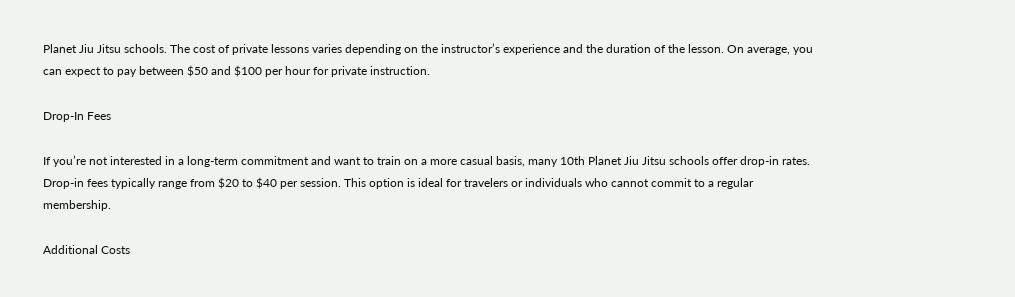Planet Jiu Jitsu schools. The cost of private lessons varies depending on the instructor’s experience and the duration of the lesson. On average, you can expect to pay between $50 and $100 per hour for private instruction.

Drop-In Fees

If you’re not interested in a long-term commitment and want to train on a more casual basis, many 10th Planet Jiu Jitsu schools offer drop-in rates. Drop-in fees typically range from $20 to $40 per session. This option is ideal for travelers or individuals who cannot commit to a regular membership.

Additional Costs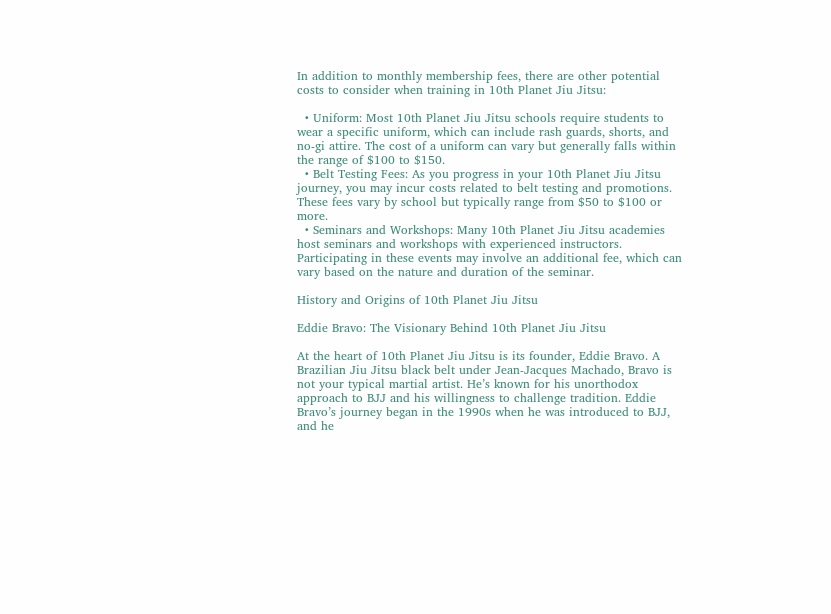In addition to monthly membership fees, there are other potential costs to consider when training in 10th Planet Jiu Jitsu:

  • Uniform: Most 10th Planet Jiu Jitsu schools require students to wear a specific uniform, which can include rash guards, shorts, and no-gi attire. The cost of a uniform can vary but generally falls within the range of $100 to $150.
  • Belt Testing Fees: As you progress in your 10th Planet Jiu Jitsu journey, you may incur costs related to belt testing and promotions. These fees vary by school but typically range from $50 to $100 or more.
  • Seminars and Workshops: Many 10th Planet Jiu Jitsu academies host seminars and workshops with experienced instructors. Participating in these events may involve an additional fee, which can vary based on the nature and duration of the seminar.

History and Origins of 10th Planet Jiu Jitsu

Eddie Bravo: The Visionary Behind 10th Planet Jiu Jitsu

At the heart of 10th Planet Jiu Jitsu is its founder, Eddie Bravo. A Brazilian Jiu Jitsu black belt under Jean-Jacques Machado, Bravo is not your typical martial artist. He’s known for his unorthodox approach to BJJ and his willingness to challenge tradition. Eddie Bravo’s journey began in the 1990s when he was introduced to BJJ, and he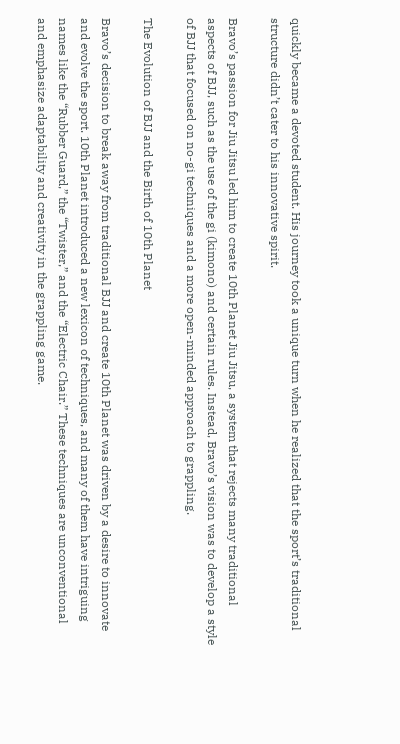quickly became a devoted student. His journey took a unique turn when he realized that the sport’s traditional structure didn’t cater to his innovative spirit.

Bravo’s passion for Jiu Jitsu led him to create 10th Planet Jiu Jitsu, a system that rejects many traditional aspects of BJJ, such as the use of the gi (kimono) and certain rules. Instead, Bravo’s vision was to develop a style of BJJ that focused on no-gi techniques and a more open-minded approach to grappling.

The Evolution of BJJ and the Birth of 10th Planet

Bravo’s decision to break away from traditional BJJ and create 10th Planet was driven by a desire to innovate and evolve the sport. 10th Planet introduced a new lexicon of techniques, and many of them have intriguing names like the “Rubber Guard,” the “Twister,” and the “Electric Chair.” These techniques are unconventional and emphasize adaptability and creativity in the grappling game.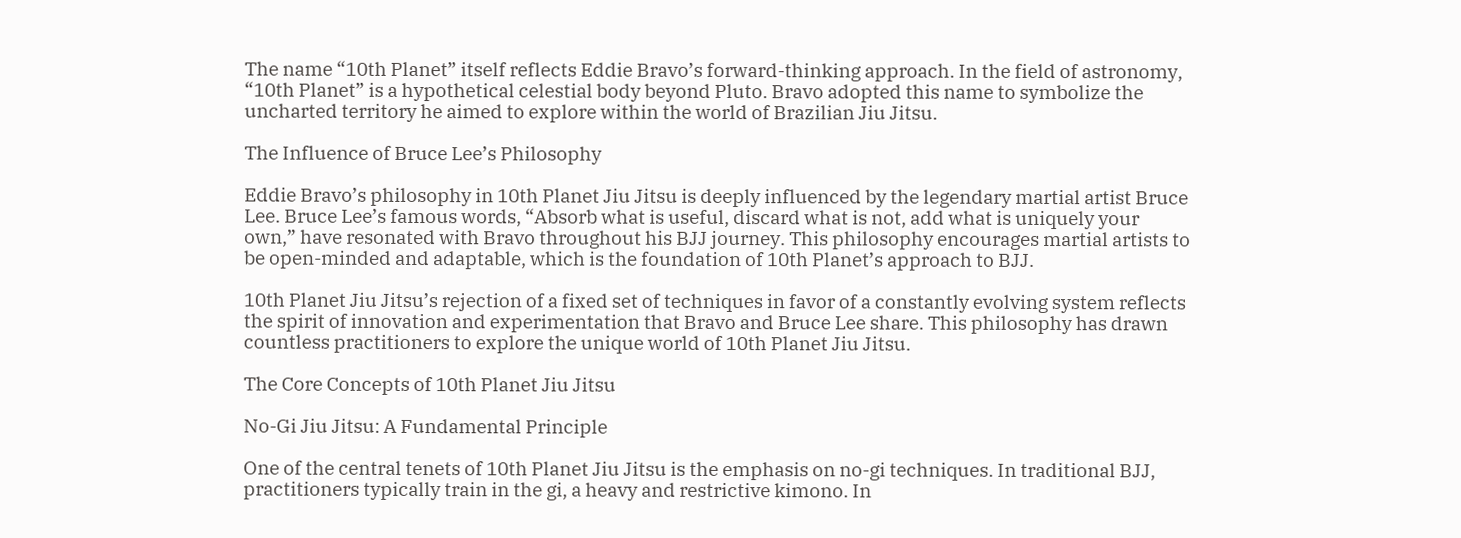The name “10th Planet” itself reflects Eddie Bravo’s forward-thinking approach. In the field of astronomy, “10th Planet” is a hypothetical celestial body beyond Pluto. Bravo adopted this name to symbolize the uncharted territory he aimed to explore within the world of Brazilian Jiu Jitsu.

The Influence of Bruce Lee’s Philosophy

Eddie Bravo’s philosophy in 10th Planet Jiu Jitsu is deeply influenced by the legendary martial artist Bruce Lee. Bruce Lee’s famous words, “Absorb what is useful, discard what is not, add what is uniquely your own,” have resonated with Bravo throughout his BJJ journey. This philosophy encourages martial artists to be open-minded and adaptable, which is the foundation of 10th Planet’s approach to BJJ.

10th Planet Jiu Jitsu’s rejection of a fixed set of techniques in favor of a constantly evolving system reflects the spirit of innovation and experimentation that Bravo and Bruce Lee share. This philosophy has drawn countless practitioners to explore the unique world of 10th Planet Jiu Jitsu.

The Core Concepts of 10th Planet Jiu Jitsu

No-Gi Jiu Jitsu: A Fundamental Principle

One of the central tenets of 10th Planet Jiu Jitsu is the emphasis on no-gi techniques. In traditional BJJ, practitioners typically train in the gi, a heavy and restrictive kimono. In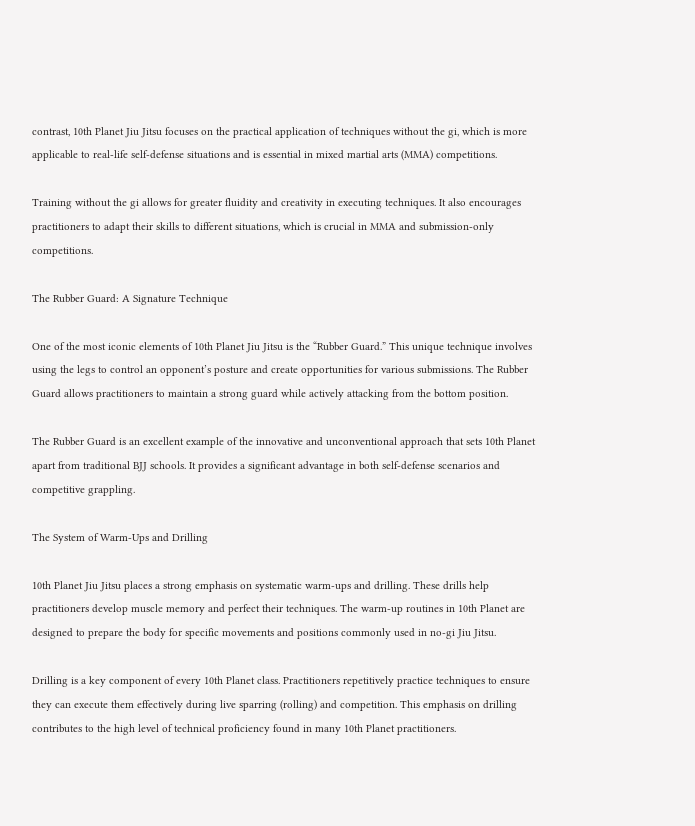contrast, 10th Planet Jiu Jitsu focuses on the practical application of techniques without the gi, which is more applicable to real-life self-defense situations and is essential in mixed martial arts (MMA) competitions.

Training without the gi allows for greater fluidity and creativity in executing techniques. It also encourages practitioners to adapt their skills to different situations, which is crucial in MMA and submission-only competitions.

The Rubber Guard: A Signature Technique

One of the most iconic elements of 10th Planet Jiu Jitsu is the “Rubber Guard.” This unique technique involves using the legs to control an opponent’s posture and create opportunities for various submissions. The Rubber Guard allows practitioners to maintain a strong guard while actively attacking from the bottom position.

The Rubber Guard is an excellent example of the innovative and unconventional approach that sets 10th Planet apart from traditional BJJ schools. It provides a significant advantage in both self-defense scenarios and competitive grappling.

The System of Warm-Ups and Drilling

10th Planet Jiu Jitsu places a strong emphasis on systematic warm-ups and drilling. These drills help practitioners develop muscle memory and perfect their techniques. The warm-up routines in 10th Planet are designed to prepare the body for specific movements and positions commonly used in no-gi Jiu Jitsu.

Drilling is a key component of every 10th Planet class. Practitioners repetitively practice techniques to ensure they can execute them effectively during live sparring (rolling) and competition. This emphasis on drilling contributes to the high level of technical proficiency found in many 10th Planet practitioners.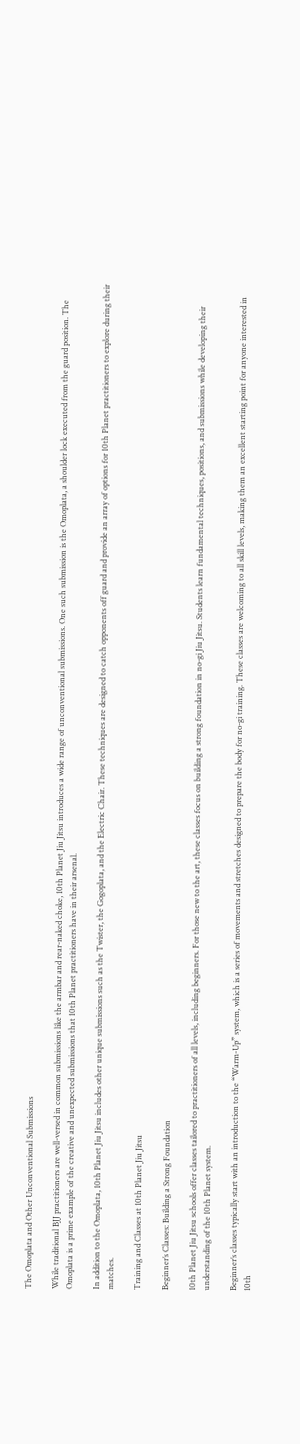The Omoplata and Other Unconventional Submissions

While traditional BJJ practitioners are well-versed in common submissions like the armbar and rear-naked choke, 10th Planet Jiu Jitsu introduces a wide range of unconventional submissions. One such submission is the Omoplata, a shoulder lock executed from the guard position. The Omoplata is a prime example of the creative and unexpected submissions that 10th Planet practitioners have in their arsenal.

In addition to the Omoplata, 10th Planet Jiu Jitsu includes other unique submissions such as the Twister, the Gogoplata, and the Electric Chair. These techniques are designed to catch opponents off guard and provide an array of options for 10th Planet practitioners to explore during their matches.

Training and Classes at 10th Planet Jiu Jitsu

Beginner’s Classes: Building a Strong Foundation

10th Planet Jiu Jitsu schools offer classes tailored to practitioners of all levels, including beginners. For those new to the art, these classes focus on building a strong foundation in no-gi Jiu Jitsu. Students learn fundamental techniques, positions, and submissions while developing their understanding of the 10th Planet system.

Beginner’s classes typically start with an introduction to the “Warm-Up” system, which is a series of movements and stretches designed to prepare the body for no-gi training. These classes are welcoming to all skill levels, making them an excellent starting point for anyone interested in 10th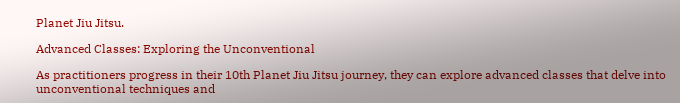Planet Jiu Jitsu.

Advanced Classes: Exploring the Unconventional

As practitioners progress in their 10th Planet Jiu Jitsu journey, they can explore advanced classes that delve into unconventional techniques and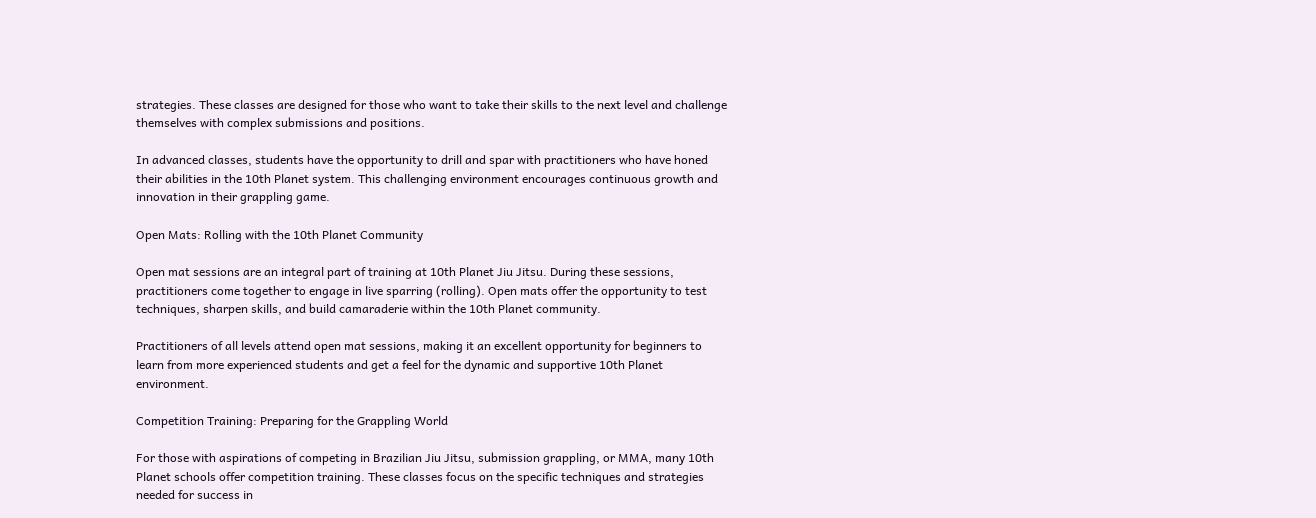strategies. These classes are designed for those who want to take their skills to the next level and challenge themselves with complex submissions and positions.

In advanced classes, students have the opportunity to drill and spar with practitioners who have honed their abilities in the 10th Planet system. This challenging environment encourages continuous growth and innovation in their grappling game.

Open Mats: Rolling with the 10th Planet Community

Open mat sessions are an integral part of training at 10th Planet Jiu Jitsu. During these sessions, practitioners come together to engage in live sparring (rolling). Open mats offer the opportunity to test techniques, sharpen skills, and build camaraderie within the 10th Planet community.

Practitioners of all levels attend open mat sessions, making it an excellent opportunity for beginners to learn from more experienced students and get a feel for the dynamic and supportive 10th Planet environment.

Competition Training: Preparing for the Grappling World

For those with aspirations of competing in Brazilian Jiu Jitsu, submission grappling, or MMA, many 10th Planet schools offer competition training. These classes focus on the specific techniques and strategies needed for success in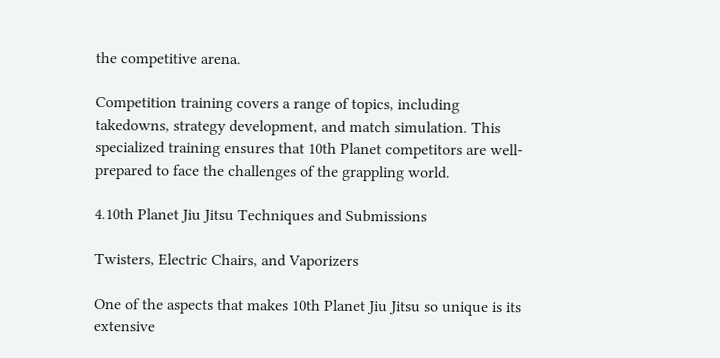the competitive arena.

Competition training covers a range of topics, including takedowns, strategy development, and match simulation. This specialized training ensures that 10th Planet competitors are well-prepared to face the challenges of the grappling world.

4.10th Planet Jiu Jitsu Techniques and Submissions

Twisters, Electric Chairs, and Vaporizers

One of the aspects that makes 10th Planet Jiu Jitsu so unique is its extensive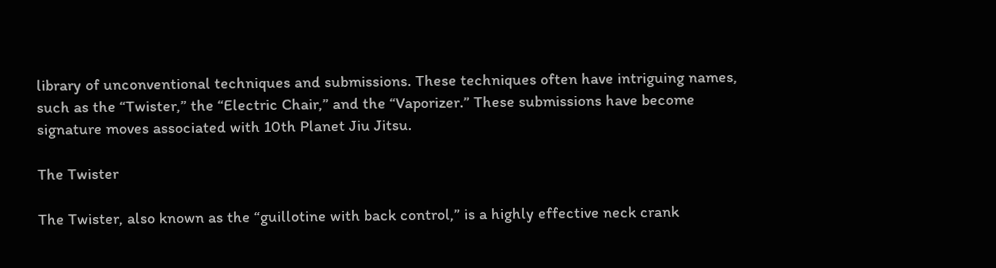library of unconventional techniques and submissions. These techniques often have intriguing names, such as the “Twister,” the “Electric Chair,” and the “Vaporizer.” These submissions have become signature moves associated with 10th Planet Jiu Jitsu.

The Twister

The Twister, also known as the “guillotine with back control,” is a highly effective neck crank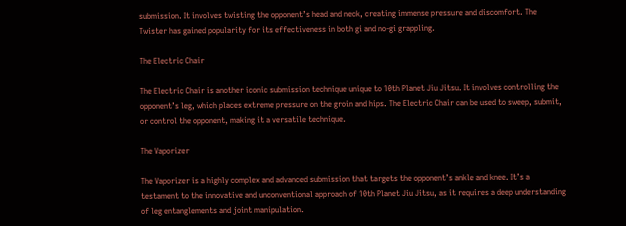submission. It involves twisting the opponent’s head and neck, creating immense pressure and discomfort. The Twister has gained popularity for its effectiveness in both gi and no-gi grappling.

The Electric Chair

The Electric Chair is another iconic submission technique unique to 10th Planet Jiu Jitsu. It involves controlling the opponent’s leg, which places extreme pressure on the groin and hips. The Electric Chair can be used to sweep, submit, or control the opponent, making it a versatile technique.

The Vaporizer

The Vaporizer is a highly complex and advanced submission that targets the opponent’s ankle and knee. It’s a testament to the innovative and unconventional approach of 10th Planet Jiu Jitsu, as it requires a deep understanding of leg entanglements and joint manipulation.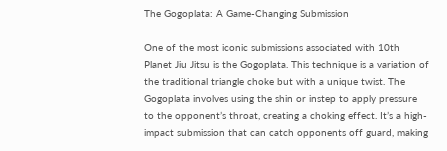The Gogoplata: A Game-Changing Submission

One of the most iconic submissions associated with 10th Planet Jiu Jitsu is the Gogoplata. This technique is a variation of the traditional triangle choke but with a unique twist. The Gogoplata involves using the shin or instep to apply pressure to the opponent’s throat, creating a choking effect. It’s a high-impact submission that can catch opponents off guard, making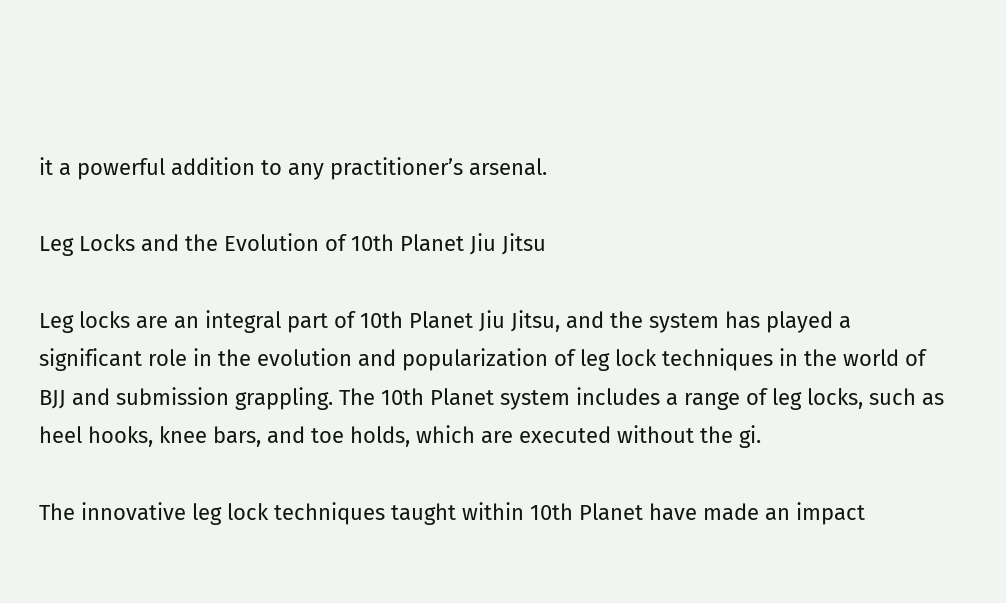it a powerful addition to any practitioner’s arsenal.

Leg Locks and the Evolution of 10th Planet Jiu Jitsu

Leg locks are an integral part of 10th Planet Jiu Jitsu, and the system has played a significant role in the evolution and popularization of leg lock techniques in the world of BJJ and submission grappling. The 10th Planet system includes a range of leg locks, such as heel hooks, knee bars, and toe holds, which are executed without the gi.

The innovative leg lock techniques taught within 10th Planet have made an impact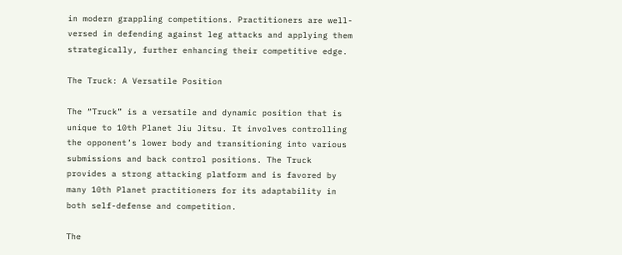in modern grappling competitions. Practitioners are well-versed in defending against leg attacks and applying them strategically, further enhancing their competitive edge.

The Truck: A Versatile Position

The “Truck” is a versatile and dynamic position that is unique to 10th Planet Jiu Jitsu. It involves controlling the opponent’s lower body and transitioning into various submissions and back control positions. The Truck provides a strong attacking platform and is favored by many 10th Planet practitioners for its adaptability in both self-defense and competition.

The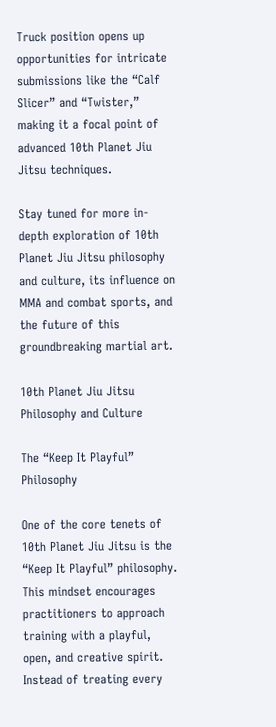Truck position opens up opportunities for intricate submissions like the “Calf Slicer” and “Twister,” making it a focal point of advanced 10th Planet Jiu Jitsu techniques.

Stay tuned for more in-depth exploration of 10th Planet Jiu Jitsu philosophy and culture, its influence on MMA and combat sports, and the future of this groundbreaking martial art.

10th Planet Jiu Jitsu Philosophy and Culture

The “Keep It Playful” Philosophy

One of the core tenets of 10th Planet Jiu Jitsu is the “Keep It Playful” philosophy. This mindset encourages practitioners to approach training with a playful, open, and creative spirit. Instead of treating every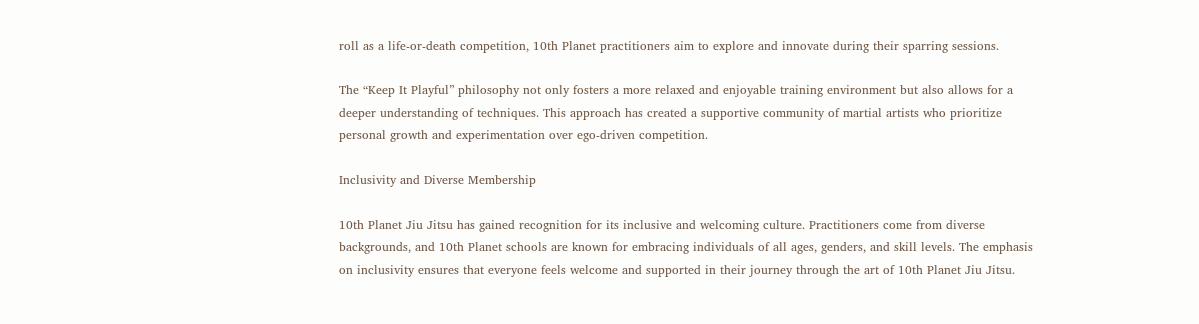roll as a life-or-death competition, 10th Planet practitioners aim to explore and innovate during their sparring sessions.

The “Keep It Playful” philosophy not only fosters a more relaxed and enjoyable training environment but also allows for a deeper understanding of techniques. This approach has created a supportive community of martial artists who prioritize personal growth and experimentation over ego-driven competition.

Inclusivity and Diverse Membership

10th Planet Jiu Jitsu has gained recognition for its inclusive and welcoming culture. Practitioners come from diverse backgrounds, and 10th Planet schools are known for embracing individuals of all ages, genders, and skill levels. The emphasis on inclusivity ensures that everyone feels welcome and supported in their journey through the art of 10th Planet Jiu Jitsu.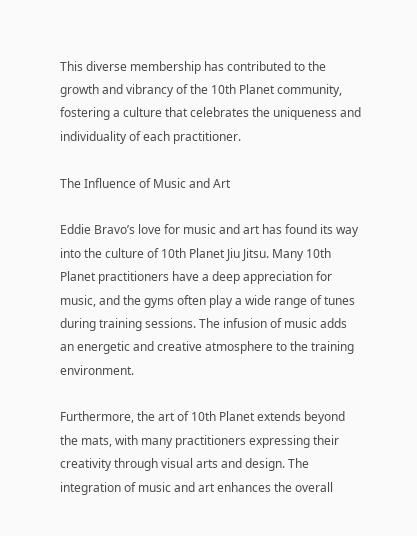This diverse membership has contributed to the growth and vibrancy of the 10th Planet community, fostering a culture that celebrates the uniqueness and individuality of each practitioner.

The Influence of Music and Art

Eddie Bravo’s love for music and art has found its way into the culture of 10th Planet Jiu Jitsu. Many 10th Planet practitioners have a deep appreciation for music, and the gyms often play a wide range of tunes during training sessions. The infusion of music adds an energetic and creative atmosphere to the training environment.

Furthermore, the art of 10th Planet extends beyond the mats, with many practitioners expressing their creativity through visual arts and design. The integration of music and art enhances the overall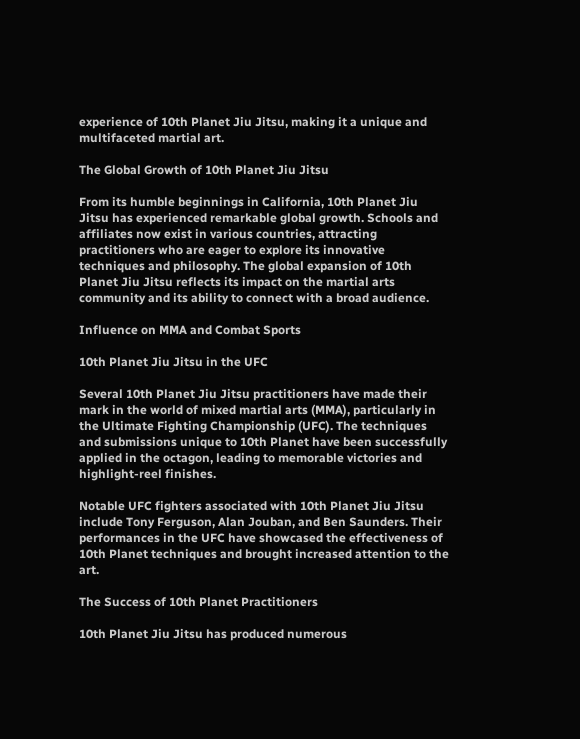experience of 10th Planet Jiu Jitsu, making it a unique and multifaceted martial art.

The Global Growth of 10th Planet Jiu Jitsu

From its humble beginnings in California, 10th Planet Jiu Jitsu has experienced remarkable global growth. Schools and affiliates now exist in various countries, attracting practitioners who are eager to explore its innovative techniques and philosophy. The global expansion of 10th Planet Jiu Jitsu reflects its impact on the martial arts community and its ability to connect with a broad audience.

Influence on MMA and Combat Sports

10th Planet Jiu Jitsu in the UFC

Several 10th Planet Jiu Jitsu practitioners have made their mark in the world of mixed martial arts (MMA), particularly in the Ultimate Fighting Championship (UFC). The techniques and submissions unique to 10th Planet have been successfully applied in the octagon, leading to memorable victories and highlight-reel finishes.

Notable UFC fighters associated with 10th Planet Jiu Jitsu include Tony Ferguson, Alan Jouban, and Ben Saunders. Their performances in the UFC have showcased the effectiveness of 10th Planet techniques and brought increased attention to the art.

The Success of 10th Planet Practitioners

10th Planet Jiu Jitsu has produced numerous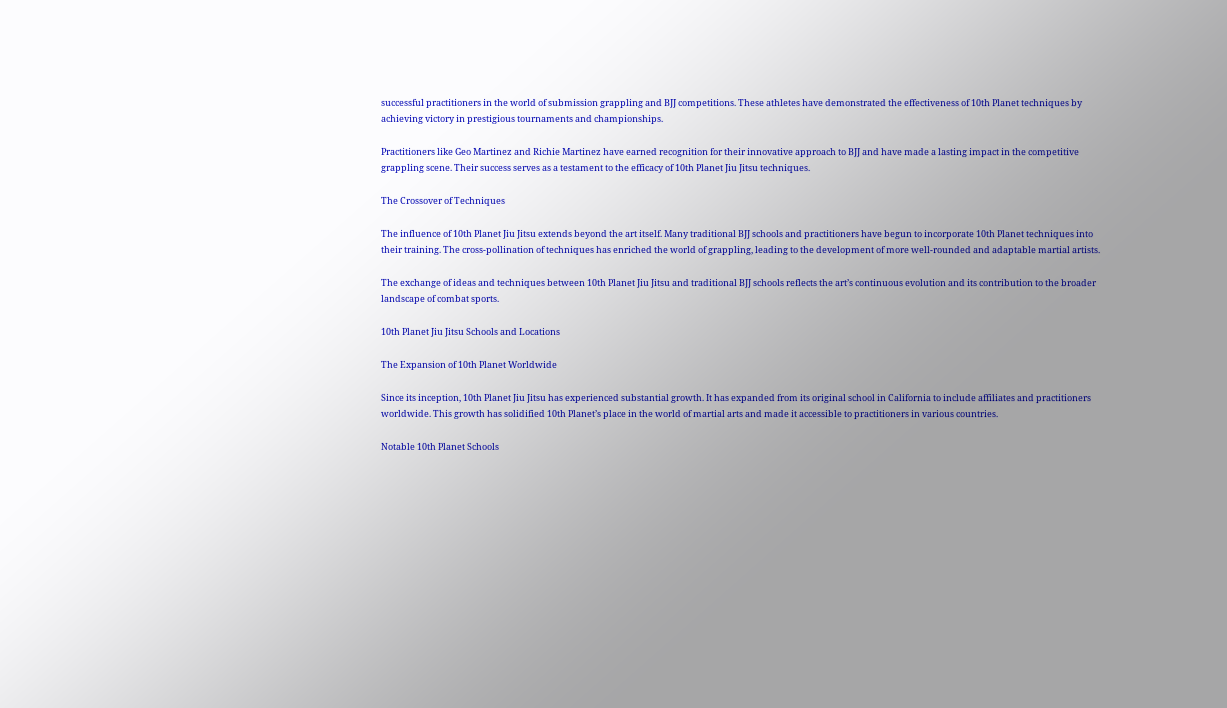successful practitioners in the world of submission grappling and BJJ competitions. These athletes have demonstrated the effectiveness of 10th Planet techniques by achieving victory in prestigious tournaments and championships.

Practitioners like Geo Martinez and Richie Martinez have earned recognition for their innovative approach to BJJ and have made a lasting impact in the competitive grappling scene. Their success serves as a testament to the efficacy of 10th Planet Jiu Jitsu techniques.

The Crossover of Techniques

The influence of 10th Planet Jiu Jitsu extends beyond the art itself. Many traditional BJJ schools and practitioners have begun to incorporate 10th Planet techniques into their training. The cross-pollination of techniques has enriched the world of grappling, leading to the development of more well-rounded and adaptable martial artists.

The exchange of ideas and techniques between 10th Planet Jiu Jitsu and traditional BJJ schools reflects the art’s continuous evolution and its contribution to the broader landscape of combat sports.

10th Planet Jiu Jitsu Schools and Locations

The Expansion of 10th Planet Worldwide

Since its inception, 10th Planet Jiu Jitsu has experienced substantial growth. It has expanded from its original school in California to include affiliates and practitioners worldwide. This growth has solidified 10th Planet’s place in the world of martial arts and made it accessible to practitioners in various countries.

Notable 10th Planet Schools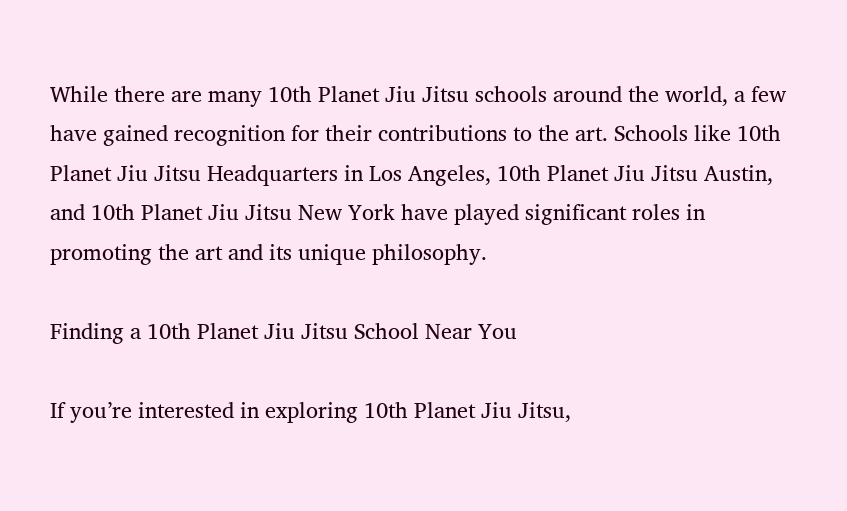While there are many 10th Planet Jiu Jitsu schools around the world, a few have gained recognition for their contributions to the art. Schools like 10th Planet Jiu Jitsu Headquarters in Los Angeles, 10th Planet Jiu Jitsu Austin, and 10th Planet Jiu Jitsu New York have played significant roles in promoting the art and its unique philosophy.

Finding a 10th Planet Jiu Jitsu School Near You

If you’re interested in exploring 10th Planet Jiu Jitsu,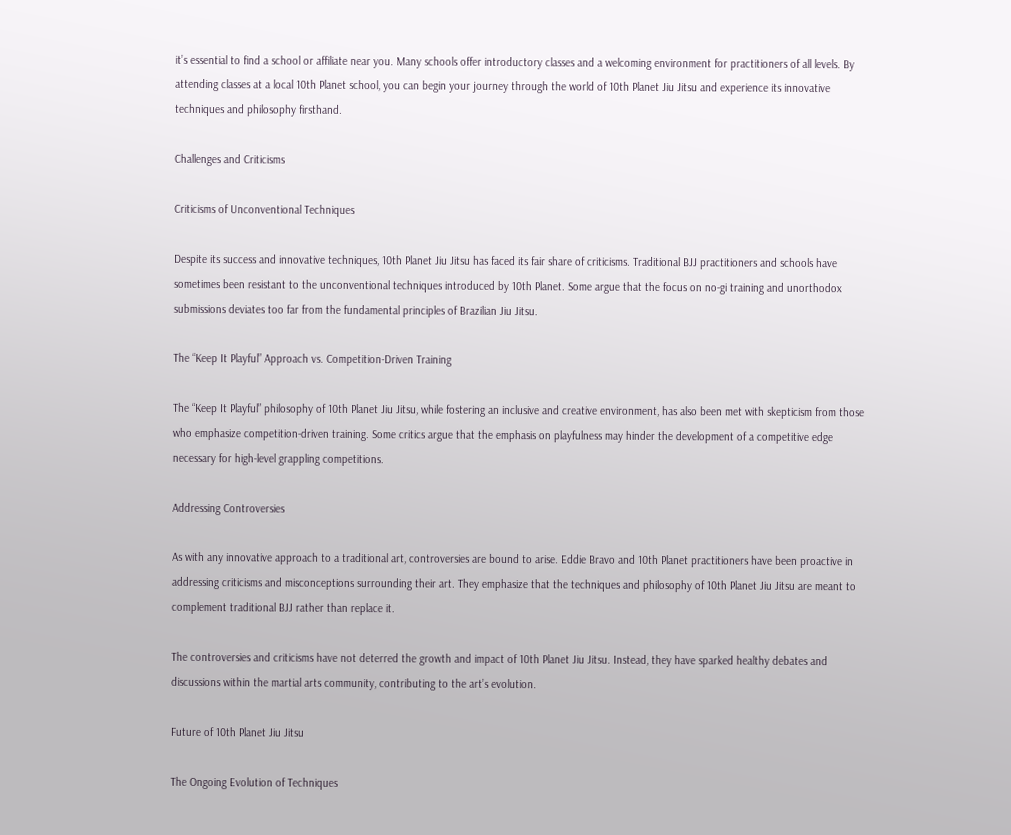it’s essential to find a school or affiliate near you. Many schools offer introductory classes and a welcoming environment for practitioners of all levels. By attending classes at a local 10th Planet school, you can begin your journey through the world of 10th Planet Jiu Jitsu and experience its innovative techniques and philosophy firsthand.

Challenges and Criticisms

Criticisms of Unconventional Techniques

Despite its success and innovative techniques, 10th Planet Jiu Jitsu has faced its fair share of criticisms. Traditional BJJ practitioners and schools have sometimes been resistant to the unconventional techniques introduced by 10th Planet. Some argue that the focus on no-gi training and unorthodox submissions deviates too far from the fundamental principles of Brazilian Jiu Jitsu.

The “Keep It Playful” Approach vs. Competition-Driven Training

The “Keep It Playful” philosophy of 10th Planet Jiu Jitsu, while fostering an inclusive and creative environment, has also been met with skepticism from those who emphasize competition-driven training. Some critics argue that the emphasis on playfulness may hinder the development of a competitive edge necessary for high-level grappling competitions.

Addressing Controversies

As with any innovative approach to a traditional art, controversies are bound to arise. Eddie Bravo and 10th Planet practitioners have been proactive in addressing criticisms and misconceptions surrounding their art. They emphasize that the techniques and philosophy of 10th Planet Jiu Jitsu are meant to complement traditional BJJ rather than replace it.

The controversies and criticisms have not deterred the growth and impact of 10th Planet Jiu Jitsu. Instead, they have sparked healthy debates and discussions within the martial arts community, contributing to the art’s evolution.

Future of 10th Planet Jiu Jitsu

The Ongoing Evolution of Techniques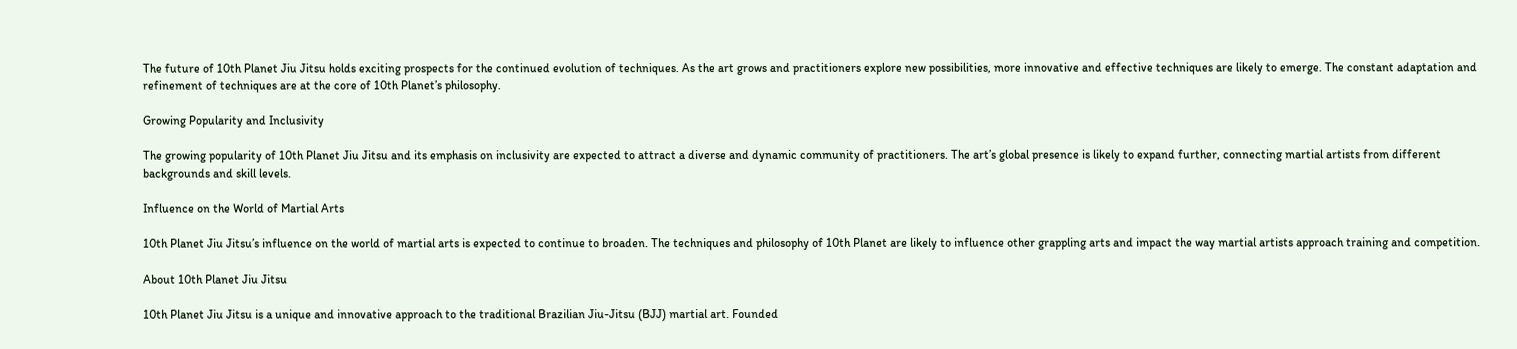The future of 10th Planet Jiu Jitsu holds exciting prospects for the continued evolution of techniques. As the art grows and practitioners explore new possibilities, more innovative and effective techniques are likely to emerge. The constant adaptation and refinement of techniques are at the core of 10th Planet’s philosophy.

Growing Popularity and Inclusivity

The growing popularity of 10th Planet Jiu Jitsu and its emphasis on inclusivity are expected to attract a diverse and dynamic community of practitioners. The art’s global presence is likely to expand further, connecting martial artists from different backgrounds and skill levels.

Influence on the World of Martial Arts

10th Planet Jiu Jitsu’s influence on the world of martial arts is expected to continue to broaden. The techniques and philosophy of 10th Planet are likely to influence other grappling arts and impact the way martial artists approach training and competition.

About 10th Planet Jiu Jitsu

10th Planet Jiu Jitsu is a unique and innovative approach to the traditional Brazilian Jiu-Jitsu (BJJ) martial art. Founded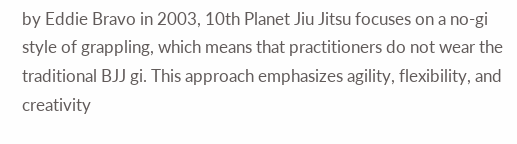by Eddie Bravo in 2003, 10th Planet Jiu Jitsu focuses on a no-gi style of grappling, which means that practitioners do not wear the traditional BJJ gi. This approach emphasizes agility, flexibility, and creativity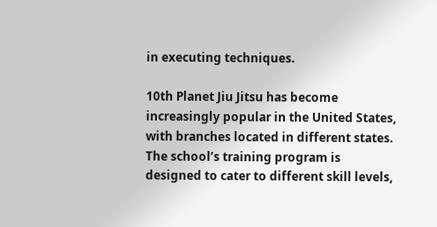in executing techniques.

10th Planet Jiu Jitsu has become increasingly popular in the United States, with branches located in different states. The school’s training program is designed to cater to different skill levels,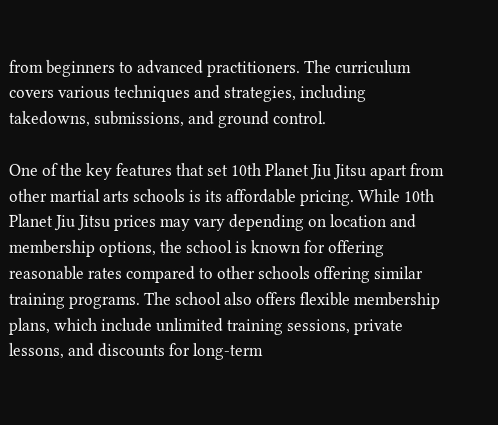from beginners to advanced practitioners. The curriculum covers various techniques and strategies, including takedowns, submissions, and ground control.

One of the key features that set 10th Planet Jiu Jitsu apart from other martial arts schools is its affordable pricing. While 10th Planet Jiu Jitsu prices may vary depending on location and membership options, the school is known for offering reasonable rates compared to other schools offering similar training programs. The school also offers flexible membership plans, which include unlimited training sessions, private lessons, and discounts for long-term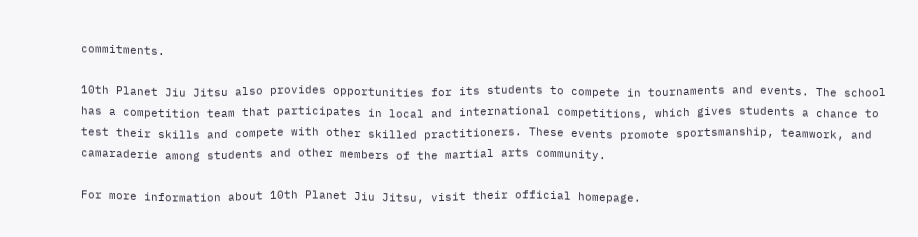commitments.

10th Planet Jiu Jitsu also provides opportunities for its students to compete in tournaments and events. The school has a competition team that participates in local and international competitions, which gives students a chance to test their skills and compete with other skilled practitioners. These events promote sportsmanship, teamwork, and camaraderie among students and other members of the martial arts community.

For more information about 10th Planet Jiu Jitsu, visit their official homepage.